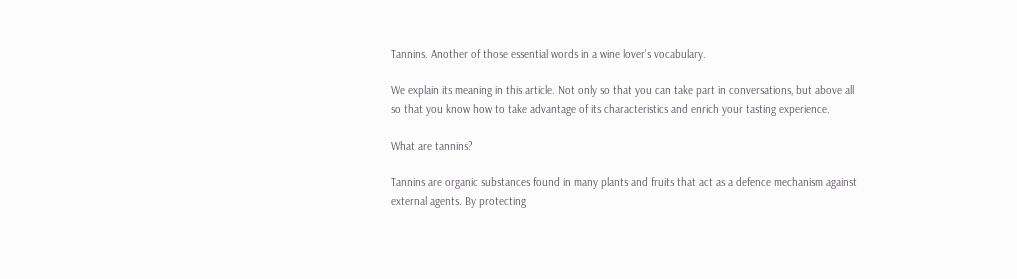Tannins. Another of those essential words in a wine lover's vocabulary.

We explain its meaning in this article. Not only so that you can take part in conversations, but above all so that you know how to take advantage of its characteristics and enrich your tasting experience.

What are tannins?

Tannins are organic substances found in many plants and fruits that act as a defence mechanism against external agents. By protecting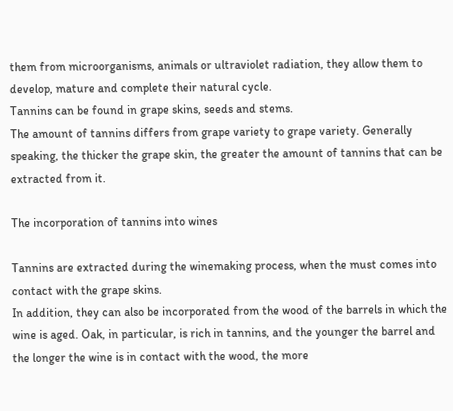them from microorganisms, animals or ultraviolet radiation, they allow them to develop, mature and complete their natural cycle.
Tannins can be found in grape skins, seeds and stems.
The amount of tannins differs from grape variety to grape variety. Generally speaking, the thicker the grape skin, the greater the amount of tannins that can be extracted from it.

The incorporation of tannins into wines

Tannins are extracted during the winemaking process, when the must comes into contact with the grape skins.
In addition, they can also be incorporated from the wood of the barrels in which the wine is aged. Oak, in particular, is rich in tannins, and the younger the barrel and the longer the wine is in contact with the wood, the more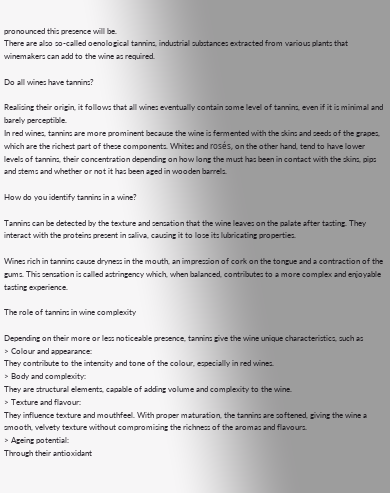pronounced this presence will be.
There are also so-called oenological tannins, industrial substances extracted from various plants that winemakers can add to the wine as required.

Do all wines have tannins?

Realising their origin, it follows that all wines eventually contain some level of tannins, even if it is minimal and barely perceptible.
In red wines, tannins are more prominent because the wine is fermented with the skins and seeds of the grapes, which are the richest part of these components. Whites and rosés, on the other hand, tend to have lower levels of tannins, their concentration depending on how long the must has been in contact with the skins, pips and stems and whether or not it has been aged in wooden barrels.

How do you identify tannins in a wine?

Tannins can be detected by the texture and sensation that the wine leaves on the palate after tasting. They interact with the proteins present in saliva, causing it to lose its lubricating properties.

Wines rich in tannins cause dryness in the mouth, an impression of cork on the tongue and a contraction of the gums. This sensation is called astringency which, when balanced, contributes to a more complex and enjoyable tasting experience.

The role of tannins in wine complexity

Depending on their more or less noticeable presence, tannins give the wine unique characteristics, such as
> Colour and appearance:
They contribute to the intensity and tone of the colour, especially in red wines.
> Body and complexity:
They are structural elements, capable of adding volume and complexity to the wine.
> Texture and flavour:
They influence texture and mouthfeel. With proper maturation, the tannins are softened, giving the wine a smooth, velvety texture without compromising the richness of the aromas and flavours.
> Ageing potential:
Through their antioxidant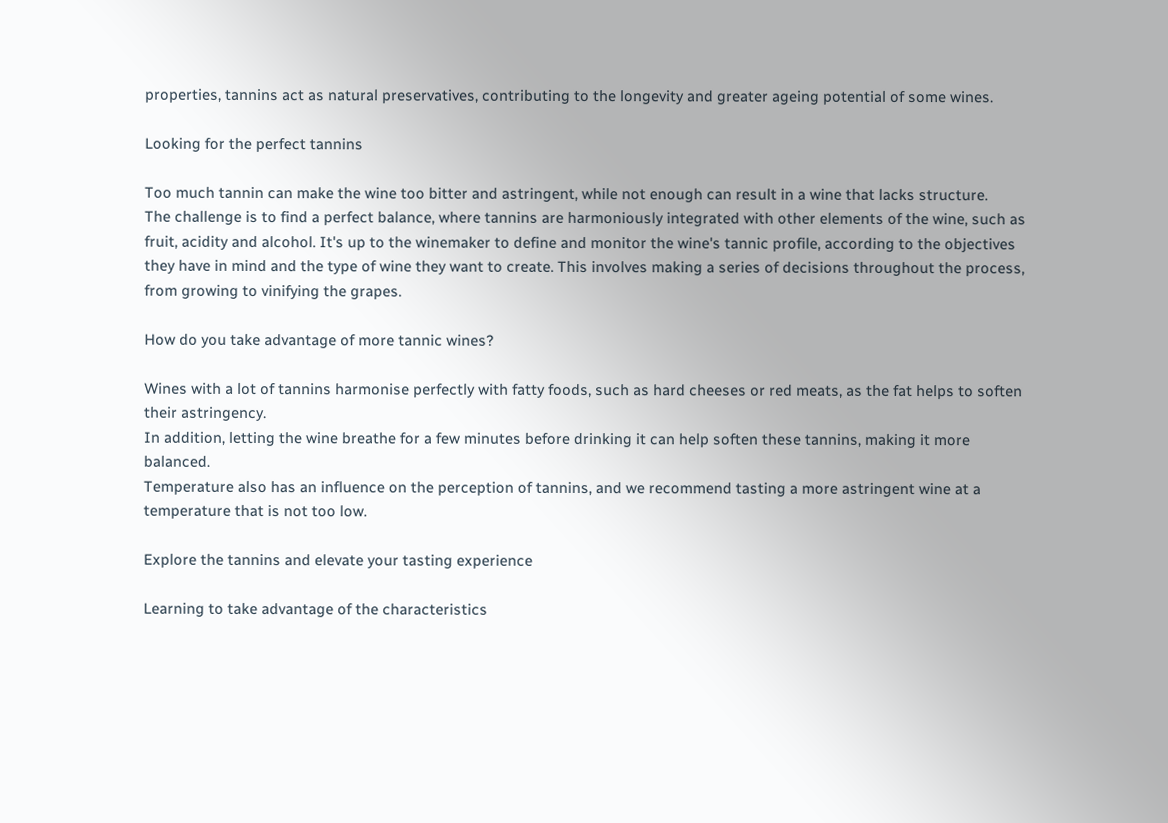properties, tannins act as natural preservatives, contributing to the longevity and greater ageing potential of some wines.

Looking for the perfect tannins

Too much tannin can make the wine too bitter and astringent, while not enough can result in a wine that lacks structure.
The challenge is to find a perfect balance, where tannins are harmoniously integrated with other elements of the wine, such as fruit, acidity and alcohol. It's up to the winemaker to define and monitor the wine's tannic profile, according to the objectives they have in mind and the type of wine they want to create. This involves making a series of decisions throughout the process, from growing to vinifying the grapes.

How do you take advantage of more tannic wines?

Wines with a lot of tannins harmonise perfectly with fatty foods, such as hard cheeses or red meats, as the fat helps to soften their astringency.
In addition, letting the wine breathe for a few minutes before drinking it can help soften these tannins, making it more balanced.
Temperature also has an influence on the perception of tannins, and we recommend tasting a more astringent wine at a temperature that is not too low.

Explore the tannins and elevate your tasting experience

Learning to take advantage of the characteristics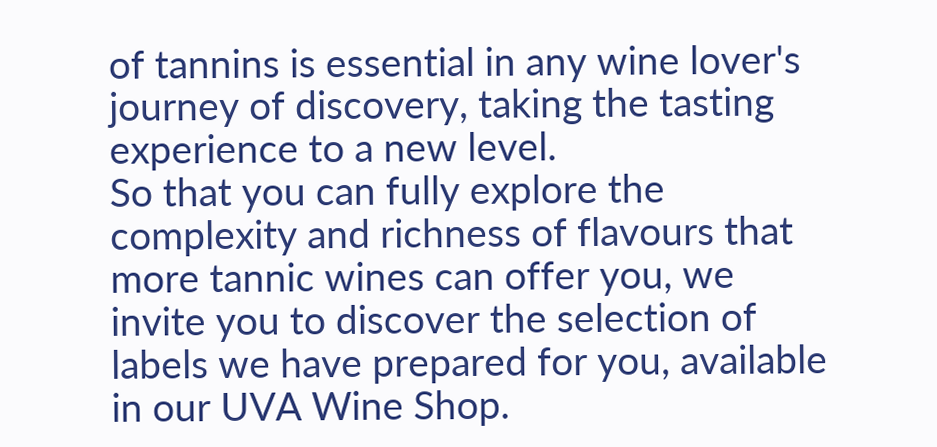of tannins is essential in any wine lover's journey of discovery, taking the tasting experience to a new level.
So that you can fully explore the complexity and richness of flavours that more tannic wines can offer you, we invite you to discover the selection of labels we have prepared for you, available in our UVA Wine Shop.